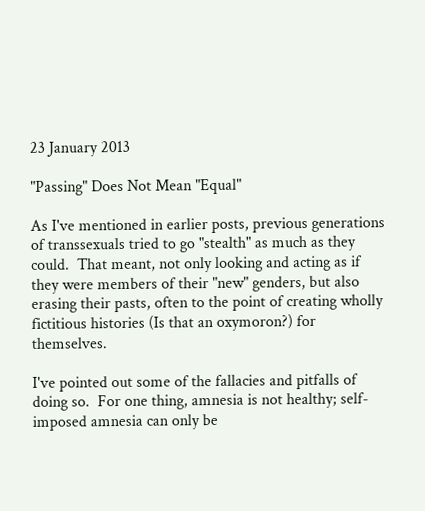23 January 2013

"Passing" Does Not Mean "Equal"

As I've mentioned in earlier posts, previous generations of transsexuals tried to go "stealth" as much as they could.  That meant, not only looking and acting as if they were members of their "new" genders, but also erasing their pasts, often to the point of creating wholly fictitious histories (Is that an oxymoron?) for themselves.

I've pointed out some of the fallacies and pitfalls of doing so.  For one thing, amnesia is not healthy; self-imposed amnesia can only be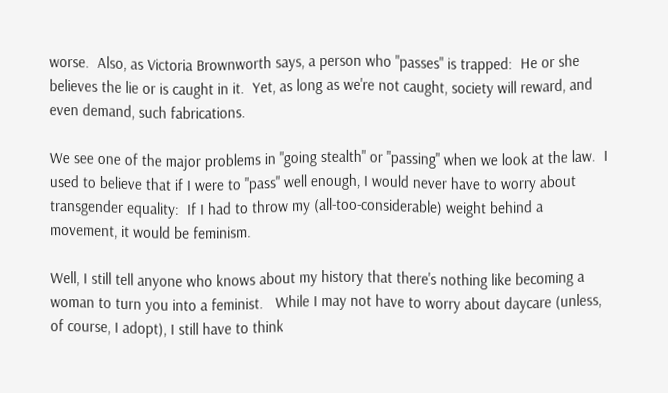worse.  Also, as Victoria Brownworth says, a person who "passes" is trapped:  He or she believes the lie or is caught in it.  Yet, as long as we're not caught, society will reward, and even demand, such fabrications.

We see one of the major problems in "going stealth" or "passing" when we look at the law.  I used to believe that if I were to "pass" well enough, I would never have to worry about transgender equality:  If I had to throw my (all-too-considerable) weight behind a movement, it would be feminism.

Well, I still tell anyone who knows about my history that there's nothing like becoming a woman to turn you into a feminist.   While I may not have to worry about daycare (unless, of course, I adopt), I still have to think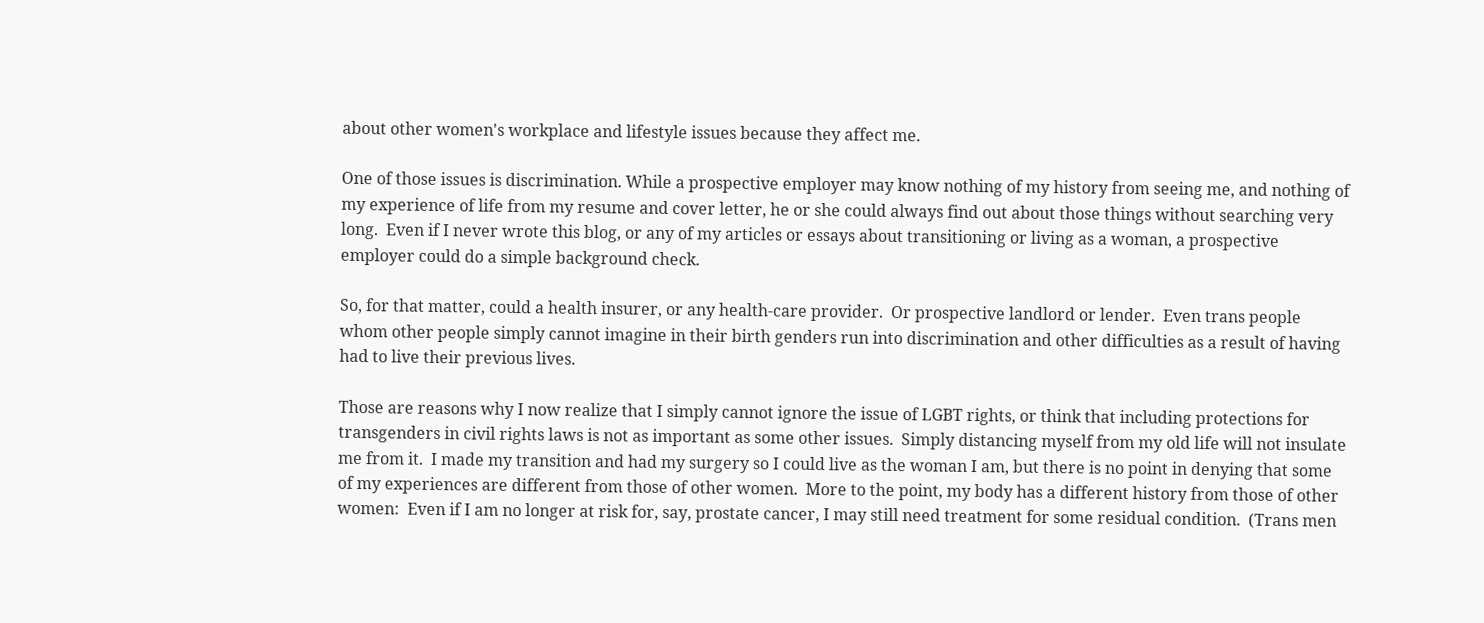about other women's workplace and lifestyle issues because they affect me.

One of those issues is discrimination. While a prospective employer may know nothing of my history from seeing me, and nothing of my experience of life from my resume and cover letter, he or she could always find out about those things without searching very long.  Even if I never wrote this blog, or any of my articles or essays about transitioning or living as a woman, a prospective employer could do a simple background check.

So, for that matter, could a health insurer, or any health-care provider.  Or prospective landlord or lender.  Even trans people whom other people simply cannot imagine in their birth genders run into discrimination and other difficulties as a result of having had to live their previous lives.

Those are reasons why I now realize that I simply cannot ignore the issue of LGBT rights, or think that including protections for transgenders in civil rights laws is not as important as some other issues.  Simply distancing myself from my old life will not insulate me from it.  I made my transition and had my surgery so I could live as the woman I am, but there is no point in denying that some of my experiences are different from those of other women.  More to the point, my body has a different history from those of other women:  Even if I am no longer at risk for, say, prostate cancer, I may still need treatment for some residual condition.  (Trans men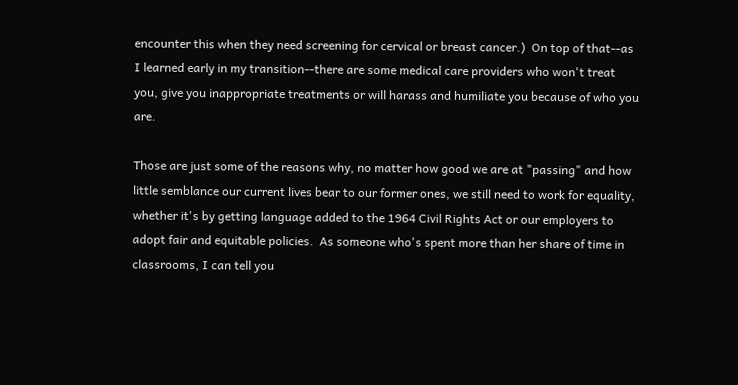encounter this when they need screening for cervical or breast cancer.)  On top of that--as I learned early in my transition--there are some medical care providers who won't treat you, give you inappropriate treatments or will harass and humiliate you because of who you are.

Those are just some of the reasons why, no matter how good we are at "passing" and how little semblance our current lives bear to our former ones, we still need to work for equality, whether it's by getting language added to the 1964 Civil Rights Act or our employers to adopt fair and equitable policies.  As someone who's spent more than her share of time in classrooms, I can tell you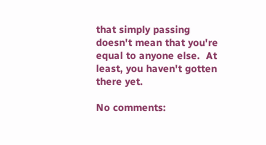that simply passing doesn't mean that you're equal to anyone else.  At least, you haven't gotten there yet.

No comments: